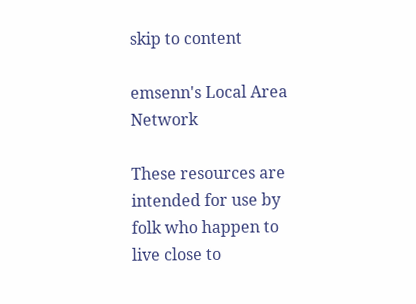skip to content

emsenn's Local Area Network

These resources are intended for use by folk who happen to live close to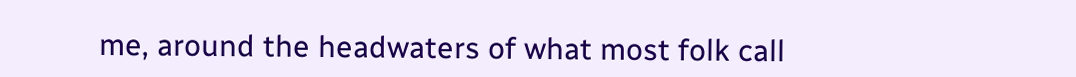me, around the headwaters of what most folk call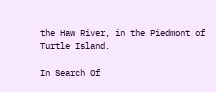the Haw River, in the Piedmont of Turtle Island.

In Search Of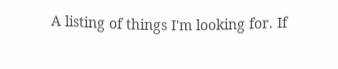A listing of things I'm looking for. If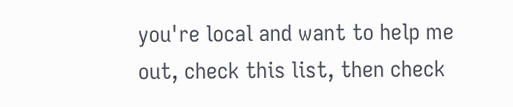you're local and want to help me out, check this list, then check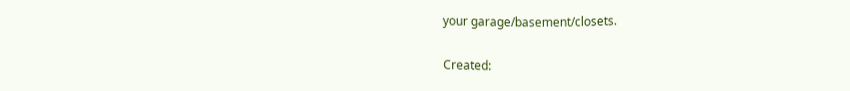your garage/basement/closets.

Created: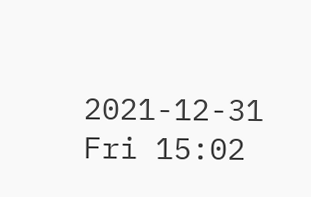2021-12-31 Fri 15:02